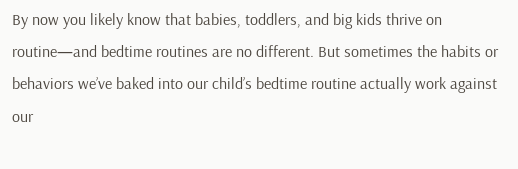By now you likely know that babies, toddlers, and big kids thrive on routine—and bedtime routines are no different. But sometimes the habits or behaviors we’ve baked into our child’s bedtime routine actually work against our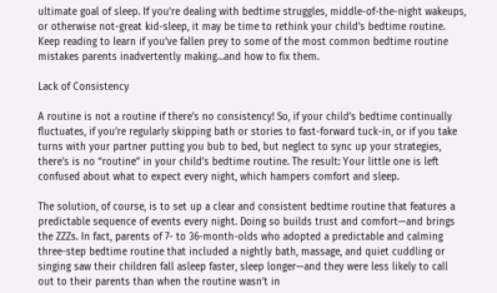ultimate goal of sleep. If you’re dealing with bedtime struggles, middle-of-the-night wakeups, or otherwise not-great kid-sleep, it may be time to rethink your child’s bedtime routine. Keep reading to learn if you’ve fallen prey to some of the most common bedtime routine mistakes parents inadvertently making…and how to fix them.

Lack of Consistency

A routine is not a routine if there’s no consistency! So, if your child’s bedtime continually fluctuates, if you’re regularly skipping bath or stories to fast-forward tuck-in, or if you take turns with your partner putting you bub to bed, but neglect to sync up your strategies, there’s is no “routine” in your child’s bedtime routine. The result: Your little one is left confused about what to expect every night, which hampers comfort and sleep.

The solution, of course, is to set up a clear and consistent bedtime routine that features a predictable sequence of events every night. Doing so builds trust and comfort—and brings the ZZZs. In fact, parents of 7- to 36-month-olds who adopted a predictable and calming three-step bedtime routine that included a nightly bath, massage, and quiet cuddling or singing saw their children fall asleep faster, sleep longer—and they were less likely to call out to their parents than when the routine wasn’t in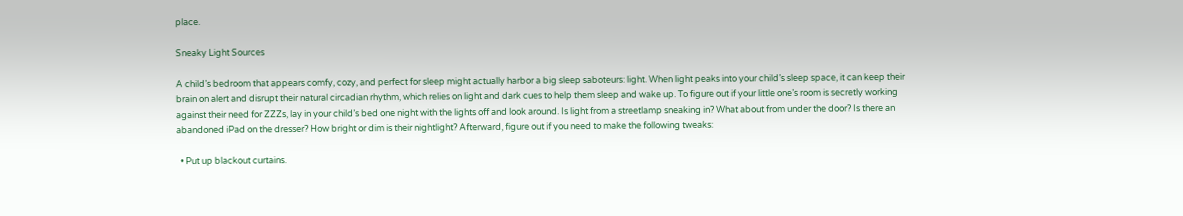place.

Sneaky Light Sources

A child’s bedroom that appears comfy, cozy, and perfect for sleep might actually harbor a big sleep saboteurs: light. When light peaks into your child’s sleep space, it can keep their brain on alert and disrupt their natural circadian rhythm, which relies on light and dark cues to help them sleep and wake up. To figure out if your little one’s room is secretly working against their need for ZZZs, lay in your child’s bed one night with the lights off and look around. Is light from a streetlamp sneaking in? What about from under the door? Is there an abandoned iPad on the dresser? How bright or dim is their nightlight? Afterward, figure out if you need to make the following tweaks:

  • Put up blackout curtains.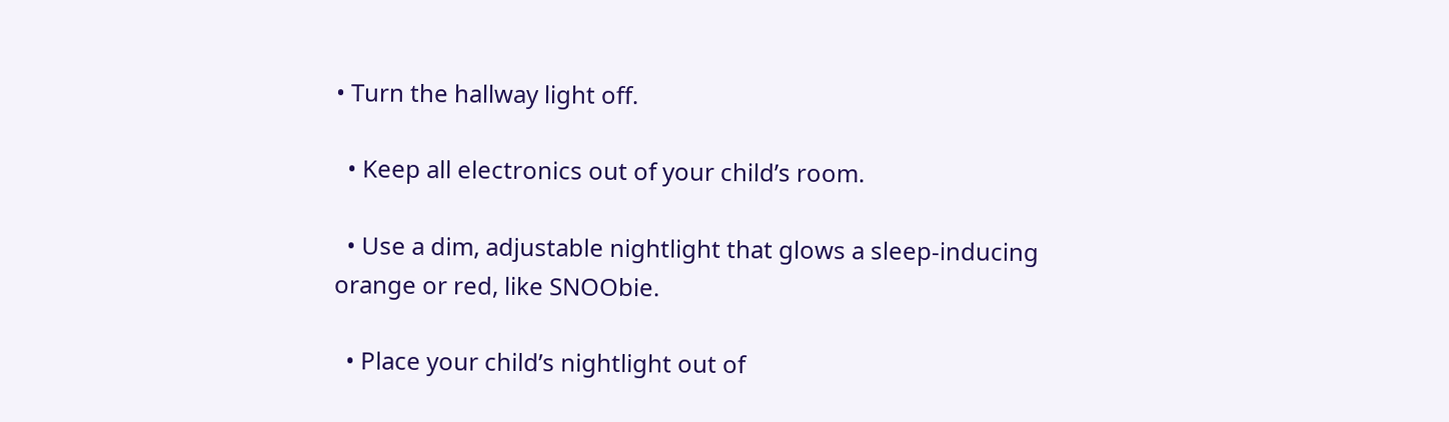• Turn the hallway light off.

  • Keep all electronics out of your child’s room.

  • Use a dim, adjustable nightlight that glows a sleep-inducing orange or red, like SNOObie.

  • Place your child’s nightlight out of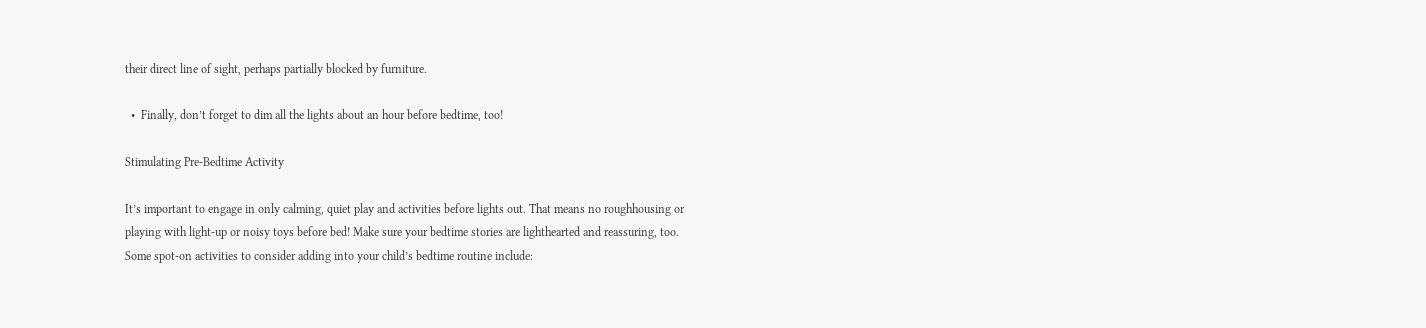their direct line of sight, perhaps partially blocked by furniture.

  •  Finally, don’t forget to dim all the lights about an hour before bedtime, too!

Stimulating Pre-Bedtime Activity

It’s important to engage in only calming, quiet play and activities before lights out. That means no roughhousing or playing with light-up or noisy toys before bed! Make sure your bedtime stories are lighthearted and reassuring, too. Some spot-on activities to consider adding into your child’s bedtime routine include: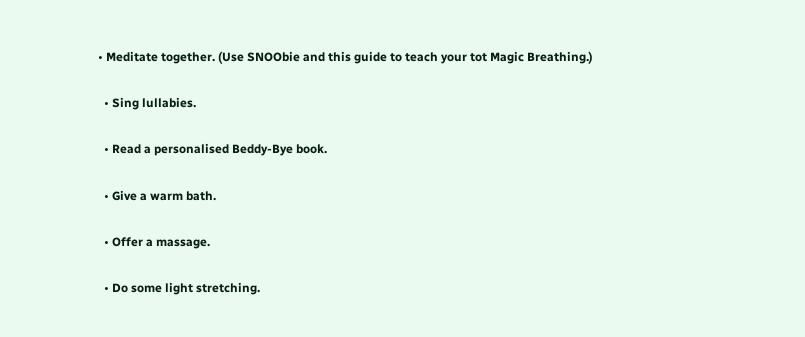• Meditate together. (Use SNOObie and this guide to teach your tot Magic Breathing.)

  • Sing lullabies.

  • Read a personalised Beddy-Bye book.

  • Give a warm bath.

  • Offer a massage.

  • Do some light stretching.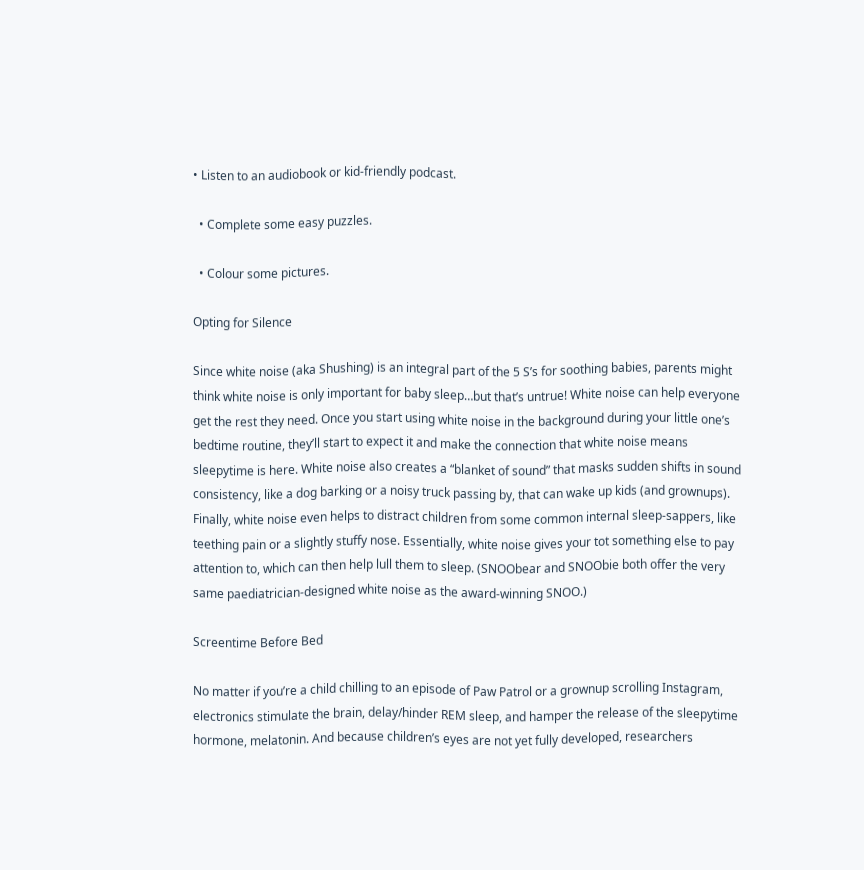• Listen to an audiobook or kid-friendly podcast.

  • Complete some easy puzzles.

  • Colour some pictures.

Opting for Silence

Since white noise (aka Shushing) is an integral part of the 5 S’s for soothing babies, parents might think white noise is only important for baby sleep…but that’s untrue! White noise can help everyone get the rest they need. Once you start using white noise in the background during your little one’s bedtime routine, they’ll start to expect it and make the connection that white noise means sleepytime is here. White noise also creates a “blanket of sound” that masks sudden shifts in sound consistency, like a dog barking or a noisy truck passing by, that can wake up kids (and grownups). Finally, white noise even helps to distract children from some common internal sleep-sappers, like teething pain or a slightly stuffy nose. Essentially, white noise gives your tot something else to pay attention to, which can then help lull them to sleep. (SNOObear and SNOObie both offer the very same paediatrician-designed white noise as the award-winning SNOO.)

Screentime Before Bed

No matter if you’re a child chilling to an episode of Paw Patrol or a grownup scrolling Instagram, electronics stimulate the brain, delay/hinder REM sleep, and hamper the release of the sleepytime hormone, melatonin. And because children’s eyes are not yet fully developed, researchers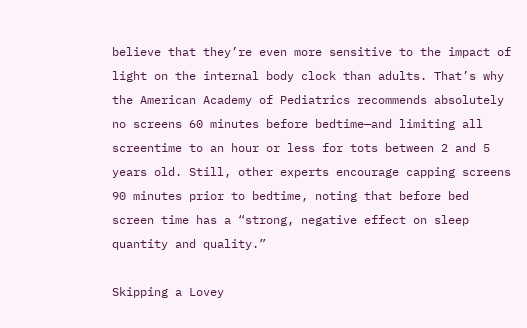believe that they’re even more sensitive to the impact of light on the internal body clock than adults. That’s why the American Academy of Pediatrics recommends absolutely no screens 60 minutes before bedtime—and limiting all screentime to an hour or less for tots between 2 and 5 years old. Still, other experts encourage capping screens 90 minutes prior to bedtime, noting that before bed screen time has a “strong, negative effect on sleep quantity and quality.”

Skipping a Lovey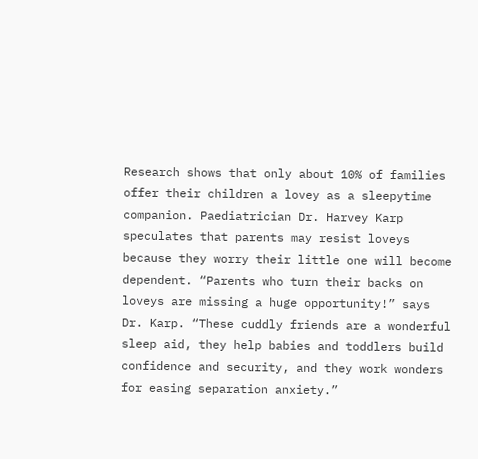Research shows that only about 10% of families offer their children a lovey as a sleepytime companion. Paediatrician Dr. Harvey Karp speculates that parents may resist loveys because they worry their little one will become dependent. “Parents who turn their backs on loveys are missing a huge opportunity!” says Dr. Karp. “These cuddly friends are a wonderful sleep aid, they help babies and toddlers build confidence and security, and they work wonders for easing separation anxiety.”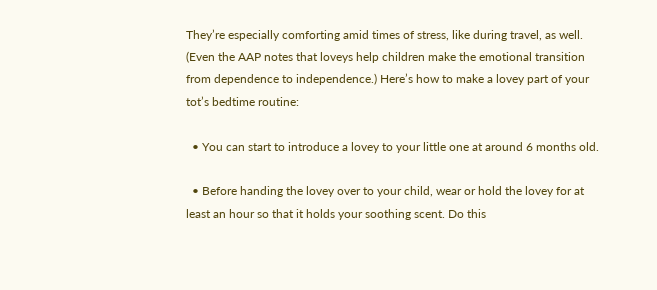They’re especially comforting amid times of stress, like during travel, as well. (Even the AAP notes that loveys help children make the emotional transition from dependence to independence.) Here’s how to make a lovey part of your tot’s bedtime routine:

  • You can start to introduce a lovey to your little one at around 6 months old.

  • Before handing the lovey over to your child, wear or hold the lovey for at least an hour so that it holds your soothing scent. Do this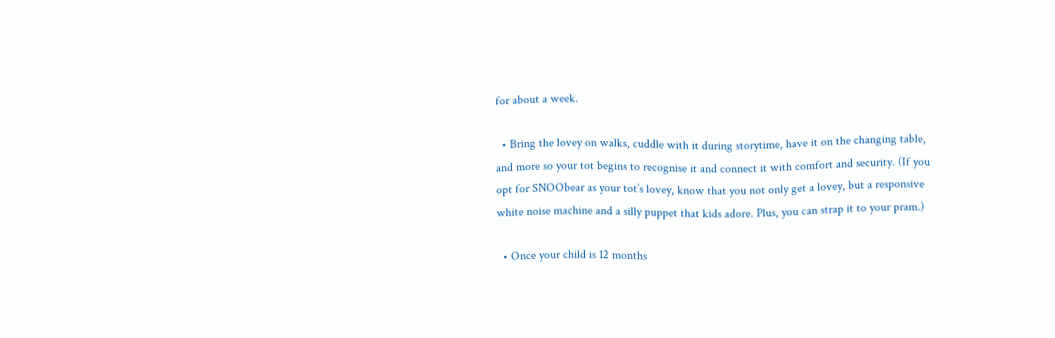for about a week.

  • Bring the lovey on walks, cuddle with it during storytime, have it on the changing table, and more so your tot begins to recognise it and connect it with comfort and security. (If you opt for SNOObear as your tot’s lovey, know that you not only get a lovey, but a responsive white noise machine and a silly puppet that kids adore. Plus, you can strap it to your pram.)

  • Once your child is 12 months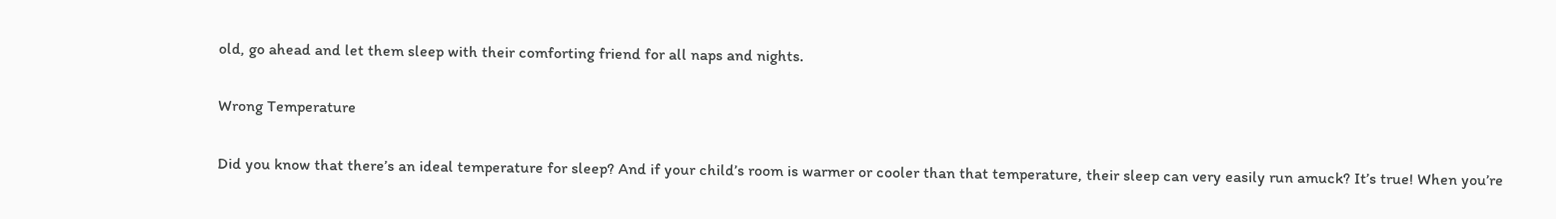old, go ahead and let them sleep with their comforting friend for all naps and nights.

Wrong Temperature

Did you know that there’s an ideal temperature for sleep? And if your child’s room is warmer or cooler than that temperature, their sleep can very easily run amuck? It’s true! When you’re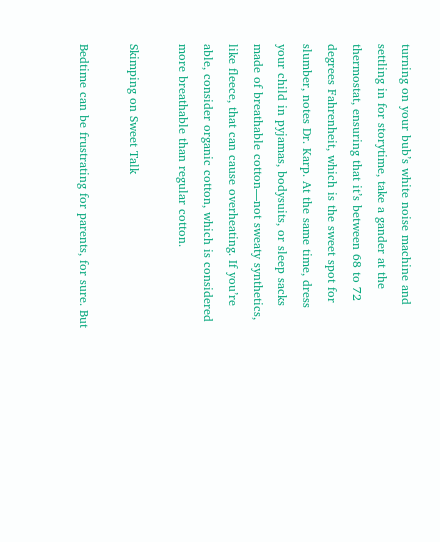turning on your bub’s white noise machine and settling in for storytime, take a gander at the thermostat, ensuring that it’s between 68 to 72 degrees Fahrenheit, which is the sweet spot for slumber, notes Dr. Karp. At the same time, dress your child in pyjamas, bodysuits, or sleep sacks made of breathable cotton—not sweaty synthetics, like fleece, that can cause overheating. If you’re able, consider organic cotton, which is considered more breathable than regular cotton.

Skimping on Sweet Talk

Bedtime can be frustrating for parents, for sure. But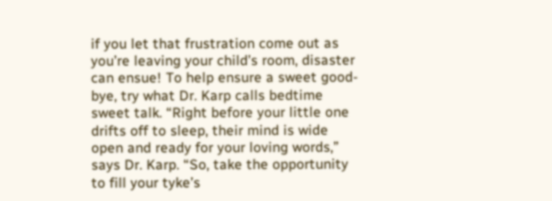if you let that frustration come out as you’re leaving your child’s room, disaster can ensue! To help ensure a sweet good-bye, try what Dr. Karp calls bedtime sweet talk. “Right before your little one drifts off to sleep, their mind is wide open and ready for your loving words,” says Dr. Karp. “So, take the opportunity to fill your tyke’s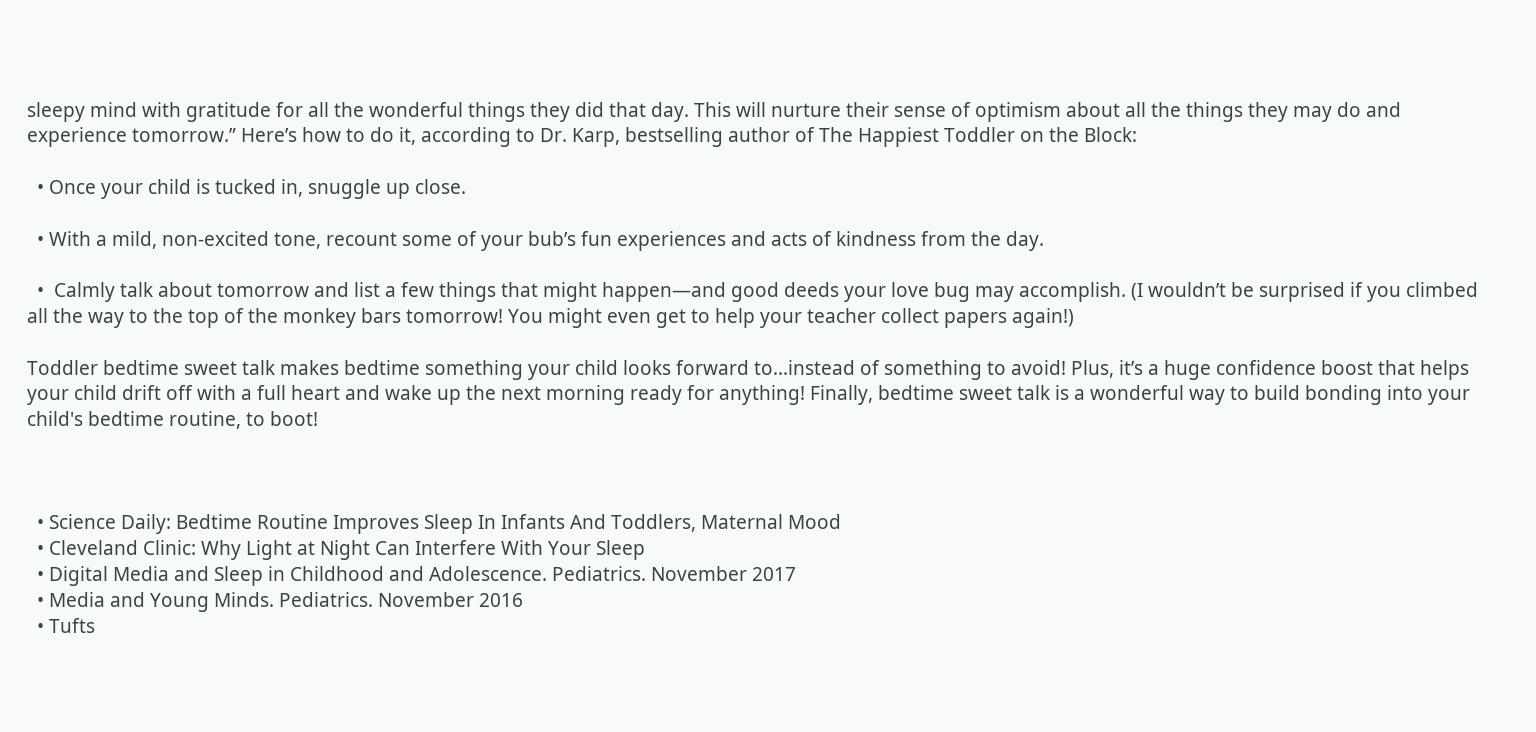sleepy mind with gratitude for all the wonderful things they did that day. This will nurture their sense of optimism about all the things they may do and experience tomorrow.” Here’s how to do it, according to Dr. Karp, bestselling author of The Happiest Toddler on the Block:

  • Once your child is tucked in, snuggle up close.

  • With a mild, non-excited tone, recount some of your bub’s fun experiences and acts of kindness from the day.

  •  Calmly talk about tomorrow and list a few things that might happen—and good deeds your love bug may accomplish. (I wouldn’t be surprised if you climbed all the way to the top of the monkey bars tomorrow! You might even get to help your teacher collect papers again!)

Toddler bedtime sweet talk makes bedtime something your child looks forward to...instead of something to avoid! Plus, it’s a huge confidence boost that helps your child drift off with a full heart and wake up the next morning ready for anything! Finally, bedtime sweet talk is a wonderful way to build bonding into your child's bedtime routine, to boot!



  • Science Daily: Bedtime Routine Improves Sleep In Infants And Toddlers, Maternal Mood
  • Cleveland Clinic: Why Light at Night Can Interfere With Your Sleep
  • Digital Media and Sleep in Childhood and Adolescence. Pediatrics. November 2017
  • Media and Young Minds. Pediatrics. November 2016
  • Tufts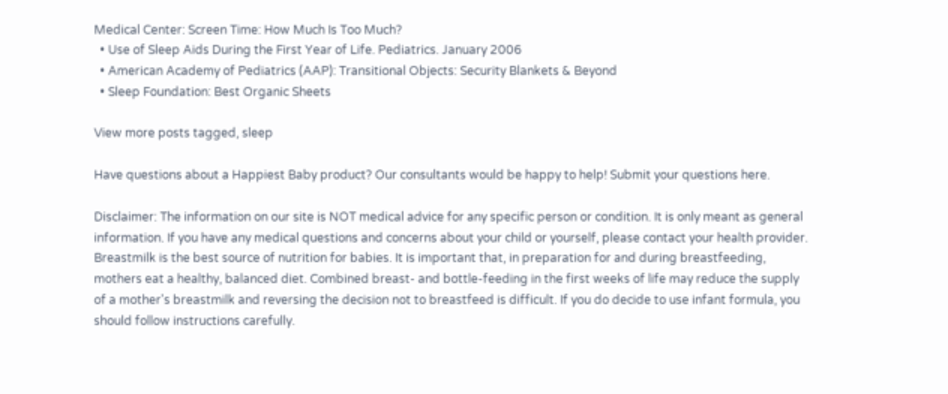Medical Center: Screen Time: How Much Is Too Much?
  • Use of Sleep Aids During the First Year of Life. Pediatrics. January 2006
  • American Academy of Pediatrics (AAP): Transitional Objects: Security Blankets & Beyond
  • Sleep Foundation: Best Organic Sheets

View more posts tagged, sleep

Have questions about a Happiest Baby product? Our consultants would be happy to help! Submit your questions here.

Disclaimer: The information on our site is NOT medical advice for any specific person or condition. It is only meant as general information. If you have any medical questions and concerns about your child or yourself, please contact your health provider. Breastmilk is the best source of nutrition for babies. It is important that, in preparation for and during breastfeeding, mothers eat a healthy, balanced diet. Combined breast- and bottle-feeding in the first weeks of life may reduce the supply of a mother's breastmilk and reversing the decision not to breastfeed is difficult. If you do decide to use infant formula, you should follow instructions carefully.